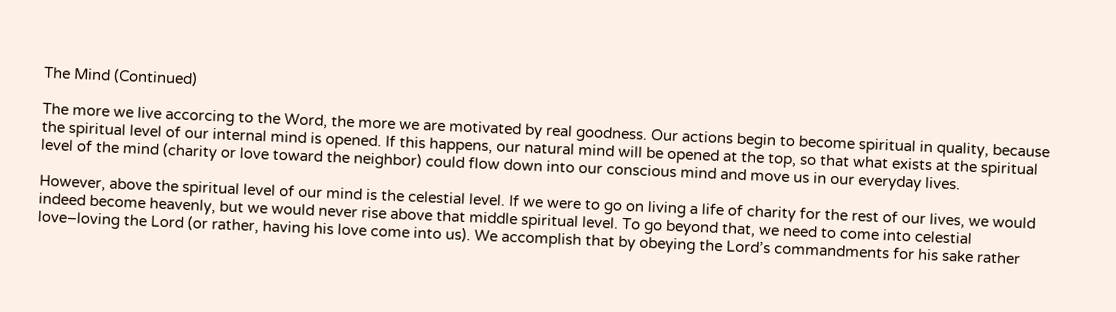The Mind (Continued)

The more we live accorcing to the Word, the more we are motivated by real goodness. Our actions begin to become spiritual in quality, because the spiritual level of our internal mind is opened. If this happens, our natural mind will be opened at the top, so that what exists at the spiritual level of the mind (charity or love toward the neighbor) could flow down into our conscious mind and move us in our everyday lives.

However, above the spiritual level of our mind is the celestial level. If we were to go on living a life of charity for the rest of our lives, we would indeed become heavenly, but we would never rise above that middle spiritual level. To go beyond that, we need to come into celestial love–loving the Lord (or rather, having his love come into us). We accomplish that by obeying the Lord’s commandments for his sake rather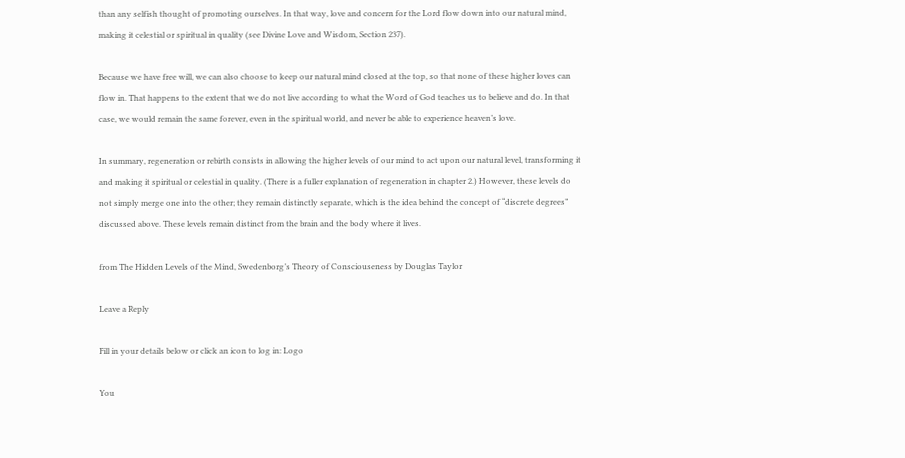than any selfish thought of promoting ourselves. In that way, love and concern for the Lord flow down into our natural mind, making it celestial or spiritual in quality (see Divine Love and Wisdom, Section 237).

Because we have free will, we can also choose to keep our natural mind closed at the top, so that none of these higher loves can flow in. That happens to the extent that we do not live according to what the Word of God teaches us to believe and do. In that case, we would remain the same forever, even in the spiritual world, and never be able to experience heaven’s love.

In summary, regeneration or rebirth consists in allowing the higher levels of our mind to act upon our natural level, transforming it and making it spiritual or celestial in quality. (There is a fuller explanation of regeneration in chapter 2.) However, these levels do not simply merge one into the other; they remain distinctly separate, which is the idea behind the concept of “discrete degrees” discussed above. These levels remain distinct from the brain and the body where it lives.

from The Hidden Levels of the Mind, Swedenborg’s Theory of Consciouseness by Douglas Taylor

Leave a Reply

Fill in your details below or click an icon to log in: Logo

You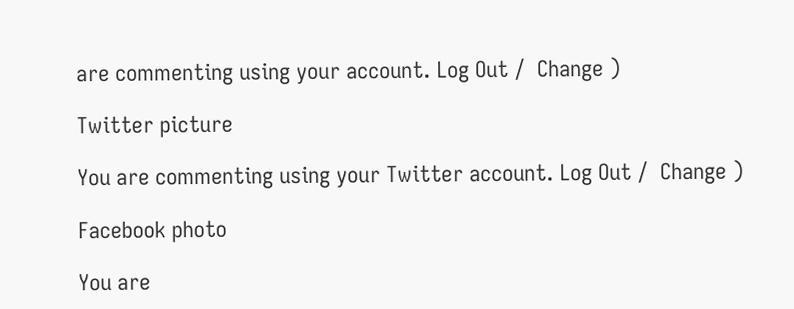are commenting using your account. Log Out /  Change )

Twitter picture

You are commenting using your Twitter account. Log Out /  Change )

Facebook photo

You are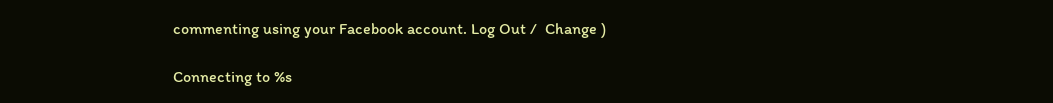commenting using your Facebook account. Log Out /  Change )

Connecting to %s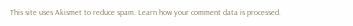This site uses Akismet to reduce spam. Learn how your comment data is processed.